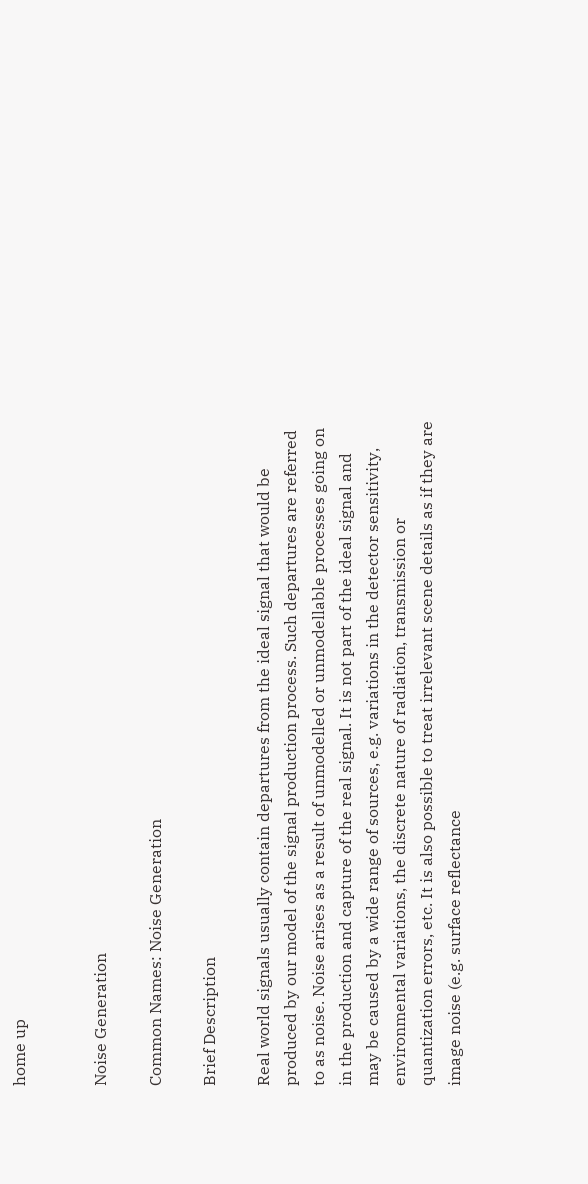home up


Noise Generation

Common Names: Noise Generation

Brief Description

Real world signals usually contain departures from the ideal signal that would be produced by our model of the signal production process. Such departures are referred to as noise. Noise arises as a result of unmodelled or unmodellable processes going on in the production and capture of the real signal. It is not part of the ideal signal and may be caused by a wide range of sources, e.g. variations in the detector sensitivity, environmental variations, the discrete nature of radiation, transmission or quantization errors, etc. It is also possible to treat irrelevant scene details as if they are image noise (e.g. surface reflectance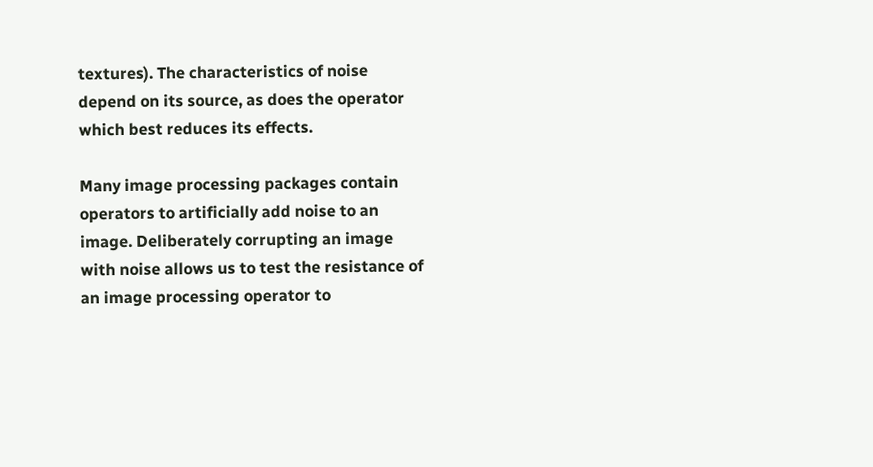textures). The characteristics of noise depend on its source, as does the operator which best reduces its effects.

Many image processing packages contain operators to artificially add noise to an image. Deliberately corrupting an image with noise allows us to test the resistance of an image processing operator to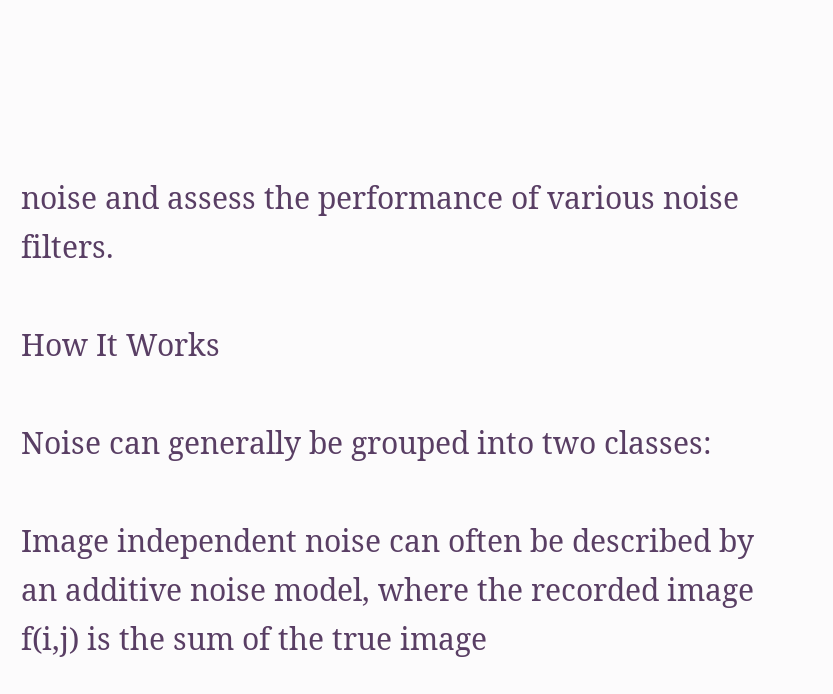noise and assess the performance of various noise filters.

How It Works

Noise can generally be grouped into two classes:

Image independent noise can often be described by an additive noise model, where the recorded image f(i,j) is the sum of the true image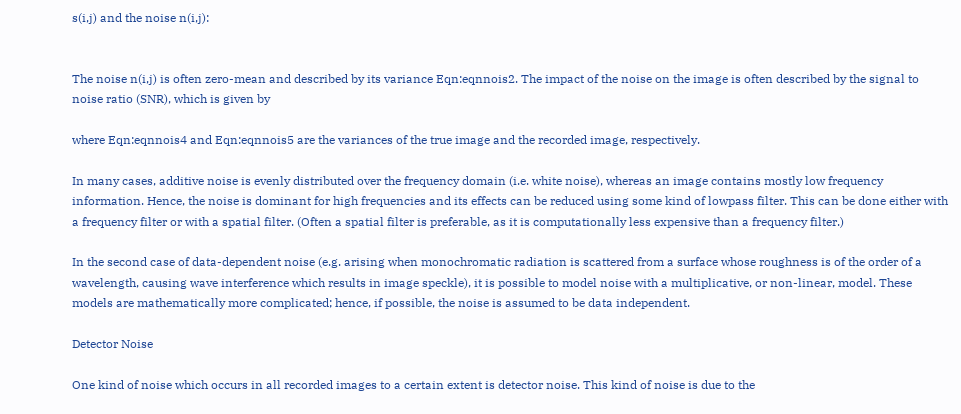s(i,j) and the noise n(i,j):


The noise n(i,j) is often zero-mean and described by its variance Eqn:eqnnois2. The impact of the noise on the image is often described by the signal to noise ratio (SNR), which is given by

where Eqn:eqnnois4 and Eqn:eqnnois5 are the variances of the true image and the recorded image, respectively.

In many cases, additive noise is evenly distributed over the frequency domain (i.e. white noise), whereas an image contains mostly low frequency information. Hence, the noise is dominant for high frequencies and its effects can be reduced using some kind of lowpass filter. This can be done either with a frequency filter or with a spatial filter. (Often a spatial filter is preferable, as it is computationally less expensive than a frequency filter.)

In the second case of data-dependent noise (e.g. arising when monochromatic radiation is scattered from a surface whose roughness is of the order of a wavelength, causing wave interference which results in image speckle), it is possible to model noise with a multiplicative, or non-linear, model. These models are mathematically more complicated; hence, if possible, the noise is assumed to be data independent.

Detector Noise

One kind of noise which occurs in all recorded images to a certain extent is detector noise. This kind of noise is due to the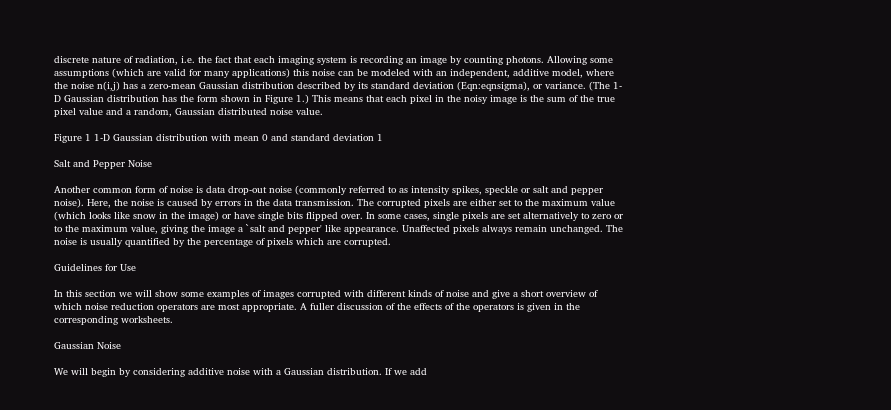discrete nature of radiation, i.e. the fact that each imaging system is recording an image by counting photons. Allowing some assumptions (which are valid for many applications) this noise can be modeled with an independent, additive model, where the noise n(i,j) has a zero-mean Gaussian distribution described by its standard deviation (Eqn:eqnsigma), or variance. (The 1-D Gaussian distribution has the form shown in Figure 1.) This means that each pixel in the noisy image is the sum of the true pixel value and a random, Gaussian distributed noise value.

Figure 1 1-D Gaussian distribution with mean 0 and standard deviation 1

Salt and Pepper Noise

Another common form of noise is data drop-out noise (commonly referred to as intensity spikes, speckle or salt and pepper noise). Here, the noise is caused by errors in the data transmission. The corrupted pixels are either set to the maximum value (which looks like snow in the image) or have single bits flipped over. In some cases, single pixels are set alternatively to zero or to the maximum value, giving the image a `salt and pepper' like appearance. Unaffected pixels always remain unchanged. The noise is usually quantified by the percentage of pixels which are corrupted.

Guidelines for Use

In this section we will show some examples of images corrupted with different kinds of noise and give a short overview of which noise reduction operators are most appropriate. A fuller discussion of the effects of the operators is given in the corresponding worksheets.

Gaussian Noise

We will begin by considering additive noise with a Gaussian distribution. If we add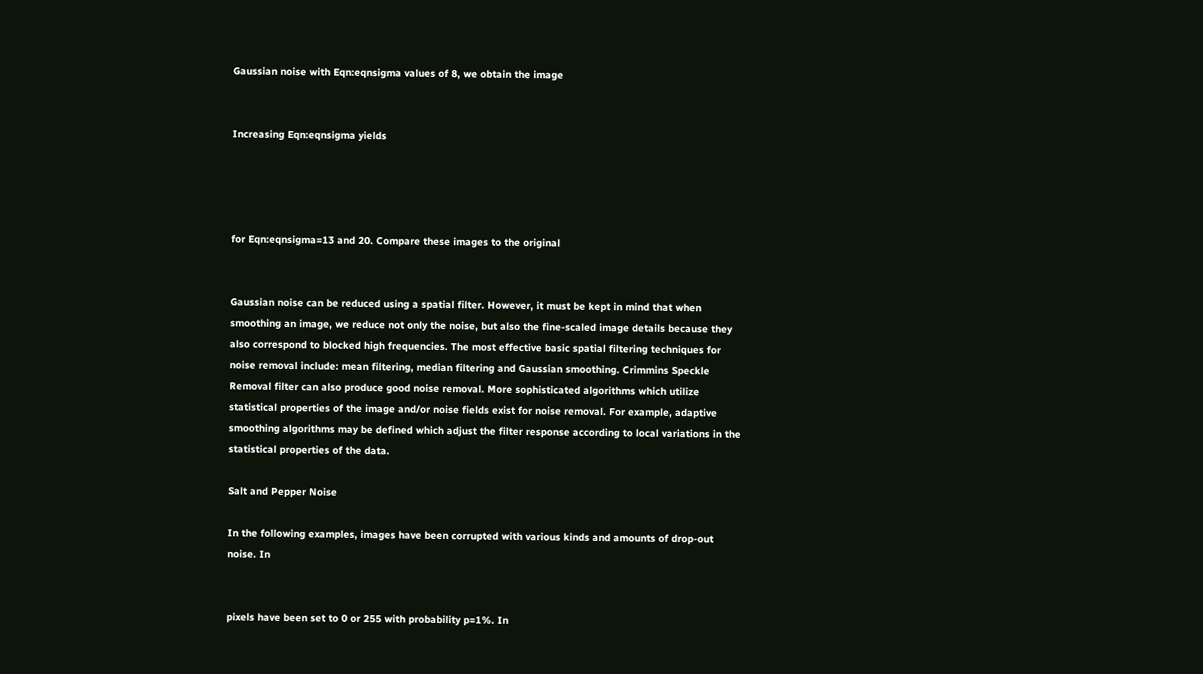Gaussian noise with Eqn:eqnsigma values of 8, we obtain the image


Increasing Eqn:eqnsigma yields




for Eqn:eqnsigma=13 and 20. Compare these images to the original


Gaussian noise can be reduced using a spatial filter. However, it must be kept in mind that when smoothing an image, we reduce not only the noise, but also the fine-scaled image details because they also correspond to blocked high frequencies. The most effective basic spatial filtering techniques for noise removal include: mean filtering, median filtering and Gaussian smoothing. Crimmins Speckle Removal filter can also produce good noise removal. More sophisticated algorithms which utilize statistical properties of the image and/or noise fields exist for noise removal. For example, adaptive smoothing algorithms may be defined which adjust the filter response according to local variations in the statistical properties of the data.

Salt and Pepper Noise

In the following examples, images have been corrupted with various kinds and amounts of drop-out noise. In


pixels have been set to 0 or 255 with probability p=1%. In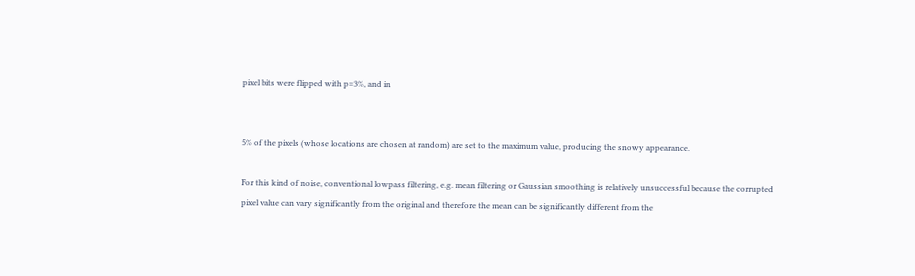pixel bits were flipped with p=3%, and in


5% of the pixels (whose locations are chosen at random) are set to the maximum value, producing the snowy appearance.

For this kind of noise, conventional lowpass filtering, e.g. mean filtering or Gaussian smoothing is relatively unsuccessful because the corrupted pixel value can vary significantly from the original and therefore the mean can be significantly different from the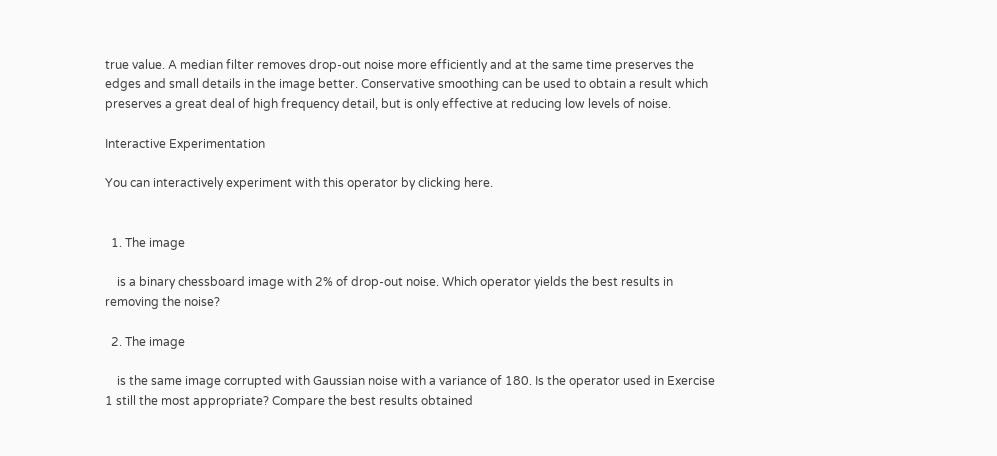true value. A median filter removes drop-out noise more efficiently and at the same time preserves the edges and small details in the image better. Conservative smoothing can be used to obtain a result which preserves a great deal of high frequency detail, but is only effective at reducing low levels of noise.

Interactive Experimentation

You can interactively experiment with this operator by clicking here.


  1. The image

    is a binary chessboard image with 2% of drop-out noise. Which operator yields the best results in removing the noise?

  2. The image

    is the same image corrupted with Gaussian noise with a variance of 180. Is the operator used in Exercise 1 still the most appropriate? Compare the best results obtained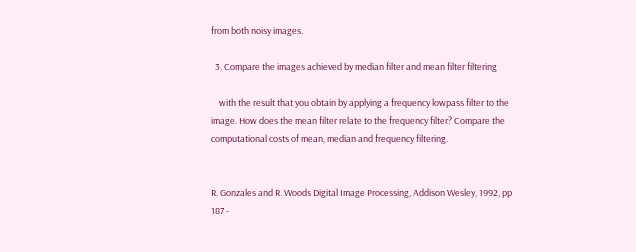from both noisy images.

  3. Compare the images achieved by median filter and mean filter filtering

    with the result that you obtain by applying a frequency lowpass filter to the image. How does the mean filter relate to the frequency filter? Compare the computational costs of mean, median and frequency filtering.


R. Gonzales and R. Woods Digital Image Processing, Addison Wesley, 1992, pp 187 -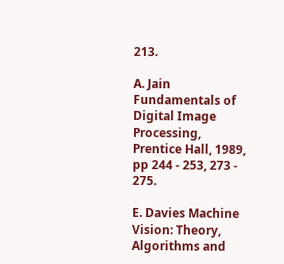213.

A. Jain Fundamentals of Digital Image Processing, Prentice Hall, 1989, pp 244 - 253, 273 - 275.

E. Davies Machine Vision: Theory, Algorithms and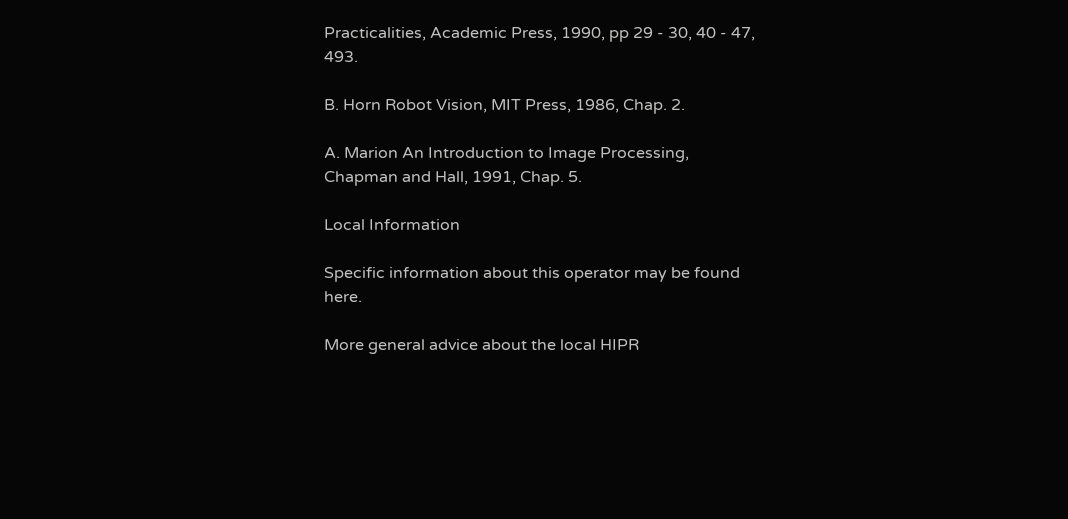Practicalities, Academic Press, 1990, pp 29 - 30, 40 - 47, 493.

B. Horn Robot Vision, MIT Press, 1986, Chap. 2.

A. Marion An Introduction to Image Processing, Chapman and Hall, 1991, Chap. 5.

Local Information

Specific information about this operator may be found here.

More general advice about the local HIPR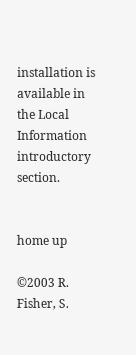installation is available in the Local Information introductory section.


home up

©2003 R. Fisher, S.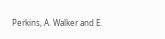Perkins, A. Walker and E.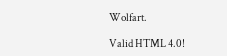Wolfart.

Valid HTML 4.0!